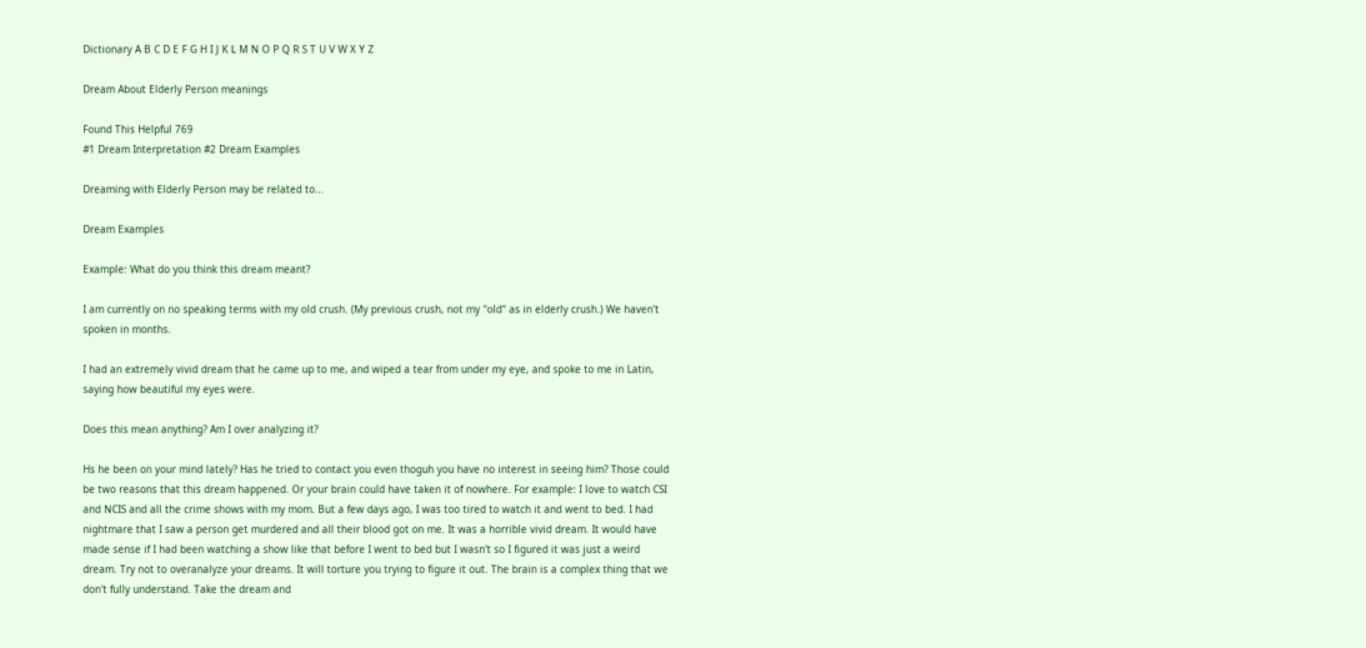Dictionary A B C D E F G H I J K L M N O P Q R S T U V W X Y Z

Dream About Elderly Person meanings

Found This Helpful 769
#1 Dream Interpretation #2 Dream Examples

Dreaming with Elderly Person may be related to...

Dream Examples

Example: What do you think this dream meant?

I am currently on no speaking terms with my old crush. (My previous crush, not my "old" as in elderly crush.) We haven't spoken in months.

I had an extremely vivid dream that he came up to me, and wiped a tear from under my eye, and spoke to me in Latin, saying how beautiful my eyes were.

Does this mean anything? Am I over analyzing it?

Hs he been on your mind lately? Has he tried to contact you even thoguh you have no interest in seeing him? Those could be two reasons that this dream happened. Or your brain could have taken it of nowhere. For example: I love to watch CSI and NCIS and all the crime shows with my mom. But a few days ago, I was too tired to watch it and went to bed. I had nightmare that I saw a person get murdered and all their blood got on me. It was a horrible vivid dream. It would have made sense if I had been watching a show like that before I went to bed but I wasn't so I figured it was just a weird dream. Try not to overanalyze your dreams. It will torture you trying to figure it out. The brain is a complex thing that we don't fully understand. Take the dream and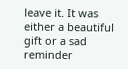leave it. It was either a beautiful gift or a sad reminder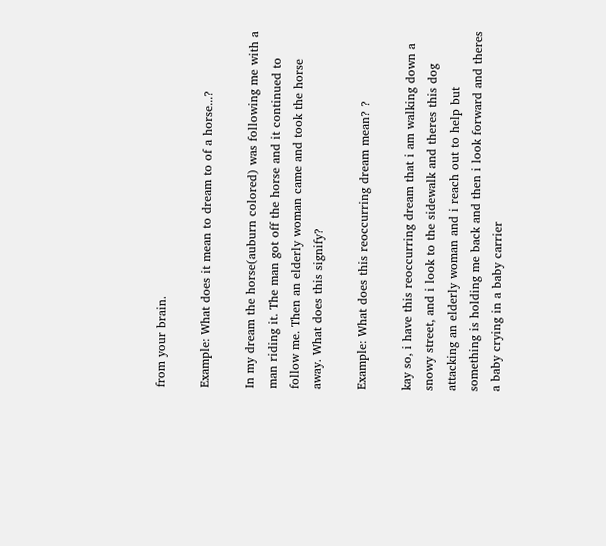from your brain.

Example: What does it mean to dream to of a horse...?

In my dream the horse(auburn colored) was following me with a man riding it. The man got off the horse and it continued to follow me. Then an elderly woman came and took the horse away. What does this signify?

Example: What does this reoccurring dream mean? ?

kay so, i have this reoccurring dream that i am walking down a snowy street, and i look to the sidewalk and theres this dog attacking an elderly woman and i reach out to help but something is holding me back and then i look forward and theres a baby crying in a baby carrier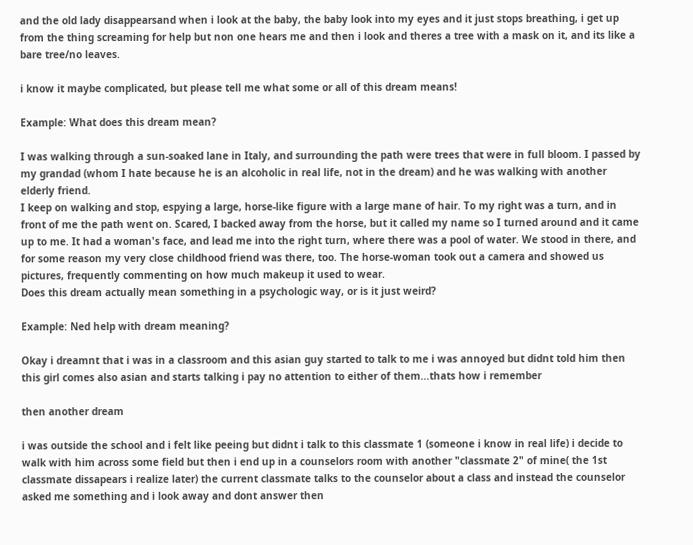and the old lady disappearsand when i look at the baby, the baby look into my eyes and it just stops breathing, i get up from the thing screaming for help but non one hears me and then i look and theres a tree with a mask on it, and its like a bare tree/no leaves.

i know it maybe complicated, but please tell me what some or all of this dream means!

Example: What does this dream mean?

I was walking through a sun-soaked lane in Italy, and surrounding the path were trees that were in full bloom. I passed by my grandad (whom I hate because he is an alcoholic in real life, not in the dream) and he was walking with another elderly friend.
I keep on walking and stop, espying a large, horse-like figure with a large mane of hair. To my right was a turn, and in front of me the path went on. Scared, I backed away from the horse, but it called my name so I turned around and it came up to me. It had a woman's face, and lead me into the right turn, where there was a pool of water. We stood in there, and for some reason my very close childhood friend was there, too. The horse-woman took out a camera and showed us pictures, frequently commenting on how much makeup it used to wear.
Does this dream actually mean something in a psychologic way, or is it just weird?

Example: Ned help with dream meaning?

Okay i dreamnt that i was in a classroom and this asian guy started to talk to me i was annoyed but didnt told him then this girl comes also asian and starts talking i pay no attention to either of them...thats how i remember

then another dream

i was outside the school and i felt like peeing but didnt i talk to this classmate 1 (someone i know in real life) i decide to walk with him across some field but then i end up in a counselors room with another "classmate 2" of mine( the 1st classmate dissapears i realize later) the current classmate talks to the counselor about a class and instead the counselor asked me something and i look away and dont answer then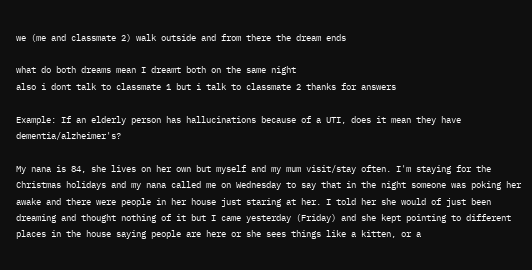we (me and classmate 2) walk outside and from there the dream ends

what do both dreams mean I dreamt both on the same night
also i dont talk to classmate 1 but i talk to classmate 2 thanks for answers

Example: If an elderly person has hallucinations because of a UTI, does it mean they have dementia/alzheimer's?

My nana is 84, she lives on her own but myself and my mum visit/stay often. I'm staying for the Christmas holidays and my nana called me on Wednesday to say that in the night someone was poking her awake and there were people in her house just staring at her. I told her she would of just been dreaming and thought nothing of it but I came yesterday (Friday) and she kept pointing to different places in the house saying people are here or she sees things like a kitten, or a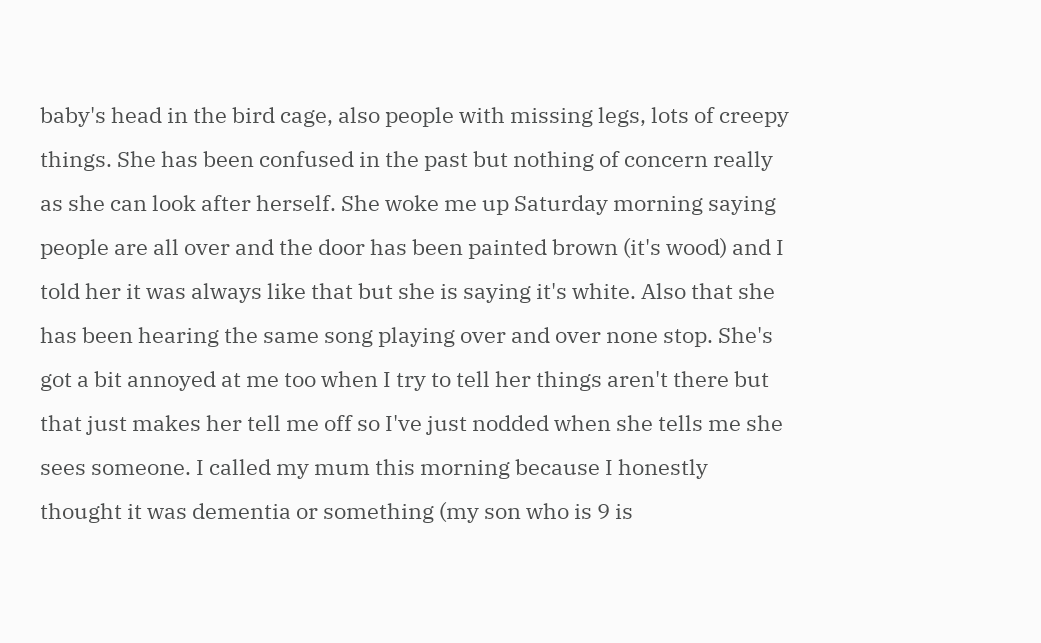baby's head in the bird cage, also people with missing legs, lots of creepy things. She has been confused in the past but nothing of concern really as she can look after herself. She woke me up Saturday morning saying people are all over and the door has been painted brown (it's wood) and I told her it was always like that but she is saying it's white. Also that she has been hearing the same song playing over and over none stop. She's got a bit annoyed at me too when I try to tell her things aren't there but that just makes her tell me off so I've just nodded when she tells me she sees someone. I called my mum this morning because I honestly thought it was dementia or something (my son who is 9 is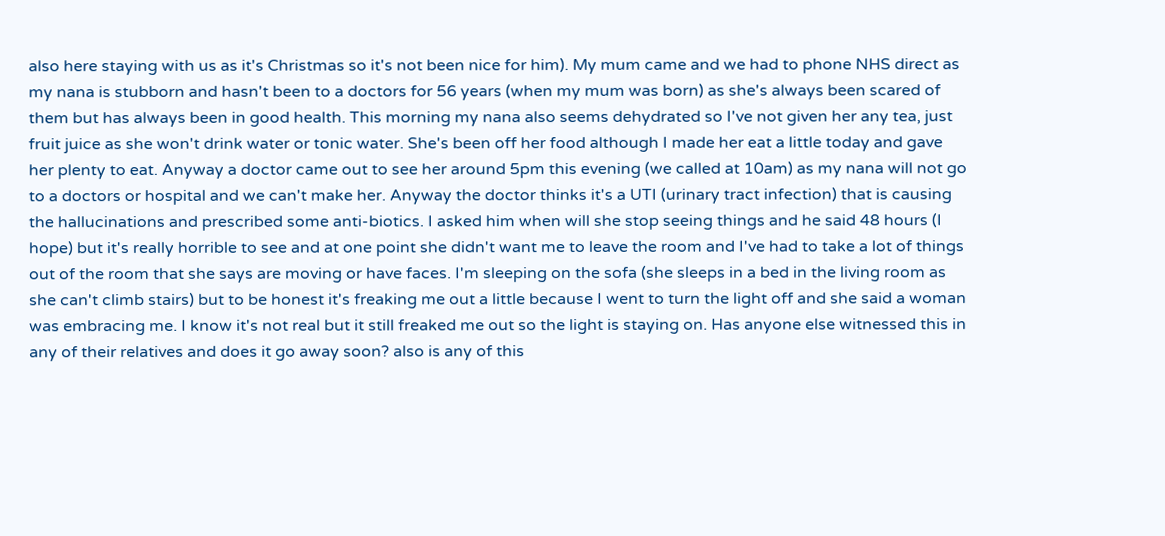also here staying with us as it's Christmas so it's not been nice for him). My mum came and we had to phone NHS direct as my nana is stubborn and hasn't been to a doctors for 56 years (when my mum was born) as she's always been scared of them but has always been in good health. This morning my nana also seems dehydrated so I've not given her any tea, just fruit juice as she won't drink water or tonic water. She's been off her food although I made her eat a little today and gave her plenty to eat. Anyway a doctor came out to see her around 5pm this evening (we called at 10am) as my nana will not go to a doctors or hospital and we can't make her. Anyway the doctor thinks it's a UTI (urinary tract infection) that is causing the hallucinations and prescribed some anti-biotics. I asked him when will she stop seeing things and he said 48 hours (I hope) but it's really horrible to see and at one point she didn't want me to leave the room and I've had to take a lot of things out of the room that she says are moving or have faces. I'm sleeping on the sofa (she sleeps in a bed in the living room as she can't climb stairs) but to be honest it's freaking me out a little because I went to turn the light off and she said a woman was embracing me. I know it's not real but it still freaked me out so the light is staying on. Has anyone else witnessed this in any of their relatives and does it go away soon? also is any of this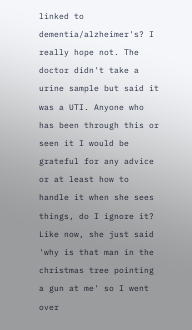linked to dementia/alzheimer's? I really hope not. The doctor didn't take a urine sample but said it was a UTI. Anyone who has been through this or seen it I would be grateful for any advice or at least how to handle it when she sees things, do I ignore it? Like now, she just said 'why is that man in the christmas tree pointing a gun at me' so I went over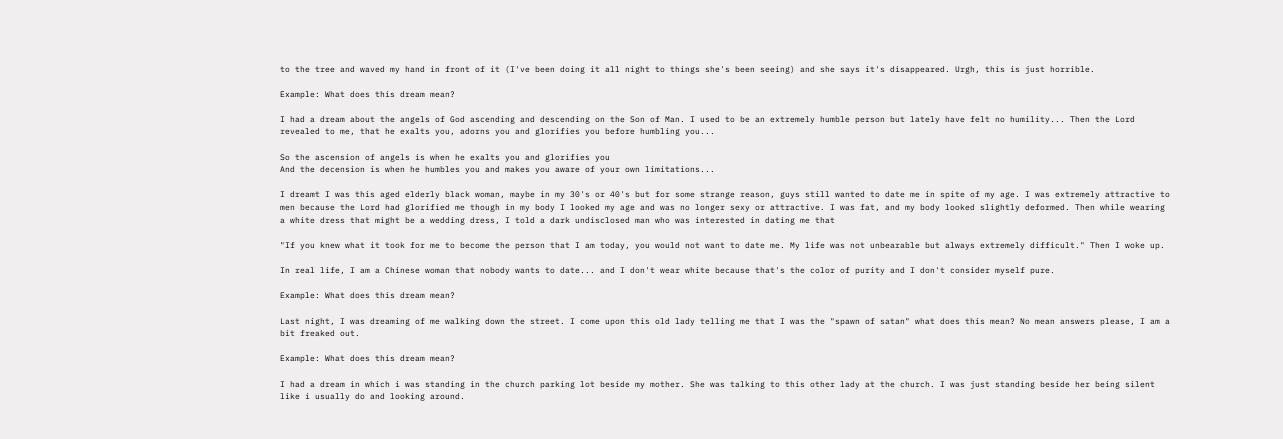to the tree and waved my hand in front of it (I've been doing it all night to things she's been seeing) and she says it's disappeared. Urgh, this is just horrible.

Example: What does this dream mean?

I had a dream about the angels of God ascending and descending on the Son of Man. I used to be an extremely humble person but lately have felt no humility... Then the Lord revealed to me, that he exalts you, adorns you and glorifies you before humbling you...

So the ascension of angels is when he exalts you and glorifies you
And the decension is when he humbles you and makes you aware of your own limitations...

I dreamt I was this aged elderly black woman, maybe in my 30's or 40's but for some strange reason, guys still wanted to date me in spite of my age. I was extremely attractive to men because the Lord had glorified me though in my body I looked my age and was no longer sexy or attractive. I was fat, and my body looked slightly deformed. Then while wearing a white dress that might be a wedding dress, I told a dark undisclosed man who was interested in dating me that

"If you knew what it took for me to become the person that I am today, you would not want to date me. My life was not unbearable but always extremely difficult." Then I woke up.

In real life, I am a Chinese woman that nobody wants to date... and I don't wear white because that's the color of purity and I don't consider myself pure.

Example: What does this dream mean?

Last night, I was dreaming of me walking down the street. I come upon this old lady telling me that I was the "spawn of satan" what does this mean? No mean answers please, I am a bit freaked out.

Example: What does this dream mean?

I had a dream in which i was standing in the church parking lot beside my mother. She was talking to this other lady at the church. I was just standing beside her being silent like i usually do and looking around.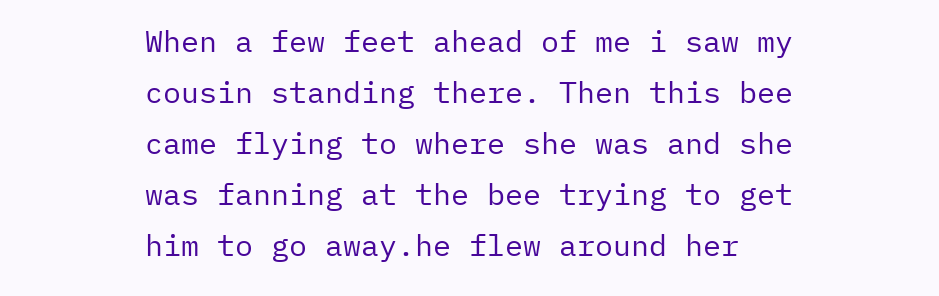When a few feet ahead of me i saw my cousin standing there. Then this bee came flying to where she was and she was fanning at the bee trying to get him to go away.he flew around her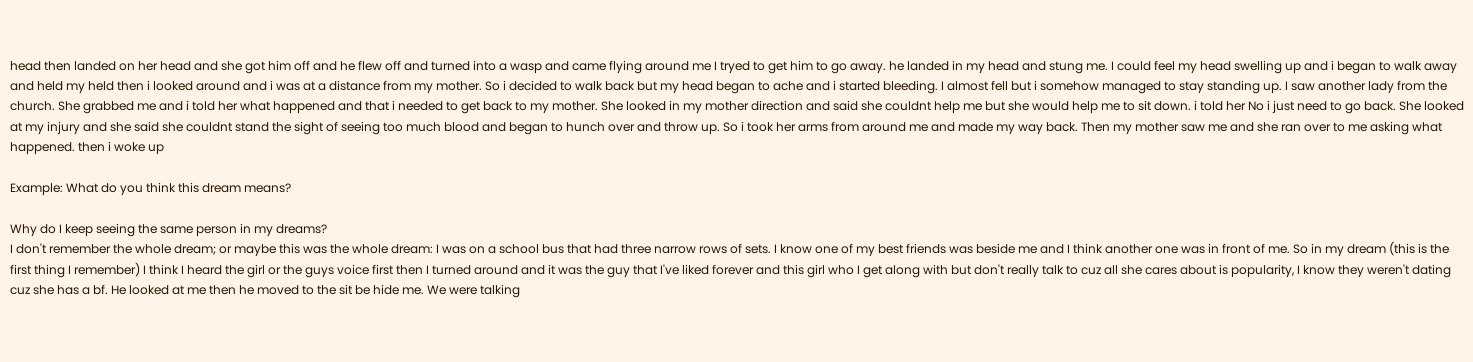head then landed on her head and she got him off and he flew off and turned into a wasp and came flying around me I tryed to get him to go away. he landed in my head and stung me. I could feel my head swelling up and i began to walk away and held my held then i looked around and i was at a distance from my mother. So i decided to walk back but my head began to ache and i started bleeding. I almost fell but i somehow managed to stay standing up. I saw another lady from the church. She grabbed me and i told her what happened and that i needed to get back to my mother. She looked in my mother direction and said she couldnt help me but she would help me to sit down. i told her No i just need to go back. She looked at my injury and she said she couldnt stand the sight of seeing too much blood and began to hunch over and throw up. So i took her arms from around me and made my way back. Then my mother saw me and she ran over to me asking what happened. then i woke up

Example: What do you think this dream means?

Why do I keep seeing the same person in my dreams?
I don't remember the whole dream; or maybe this was the whole dream: I was on a school bus that had three narrow rows of sets. I know one of my best friends was beside me and I think another one was in front of me. So in my dream (this is the first thing I remember) I think I heard the girl or the guys voice first then I turned around and it was the guy that I've liked forever and this girl who I get along with but don't really talk to cuz all she cares about is popularity, I know they weren't dating cuz she has a bf. He looked at me then he moved to the sit be hide me. We were talking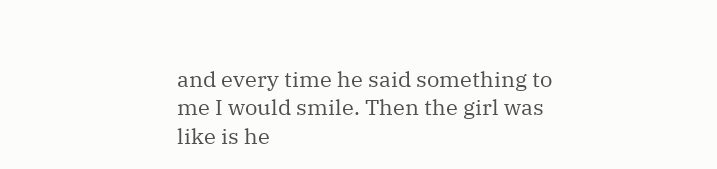and every time he said something to me I would smile. Then the girl was like is he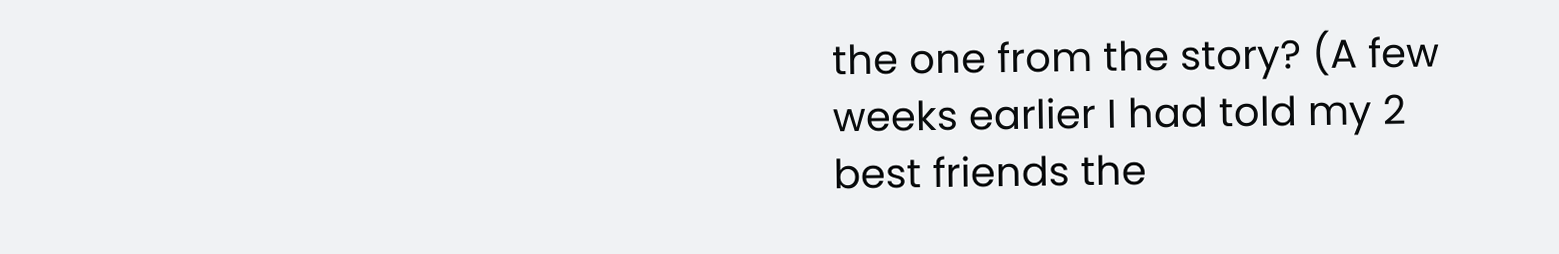the one from the story? (A few weeks earlier I had told my 2 best friends the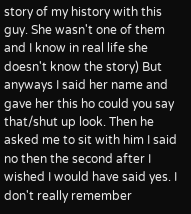story of my history with this guy. She wasn't one of them and I know in real life she doesn't know the story) But anyways I said her name and gave her this ho could you say that/shut up look. Then he asked me to sit with him I said no then the second after I wished I would have said yes. I don't really remember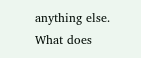anything else. What does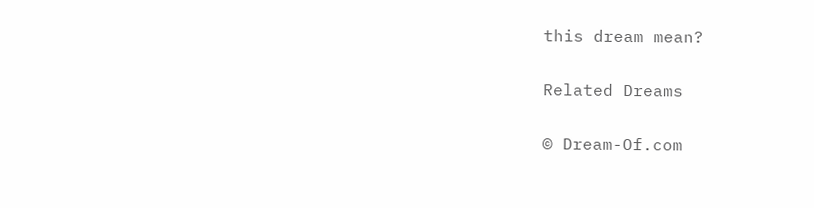this dream mean?

Related Dreams

© Dream-Of.com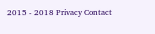2015 - 2018 Privacy Contact